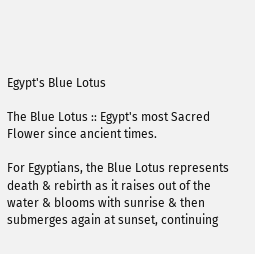Egypt's Blue Lotus

The Blue Lotus :: Egypt's most Sacred Flower since ancient times.

For Egyptians, the Blue Lotus represents death & rebirth as it raises out of the water & blooms with sunrise & then submerges again at sunset, continuing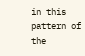in this pattern of the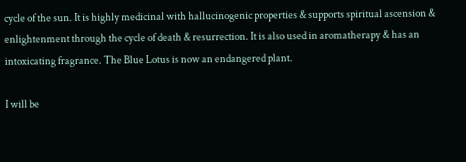cycle of the sun. It is highly medicinal with hallucinogenic properties & supports spiritual ascension & enlightenment through the cycle of death & resurrection. It is also used in aromatherapy & has an intoxicating fragrance. The Blue Lotus is now an endangered plant.

I will be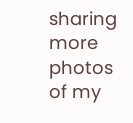sharing more photos of my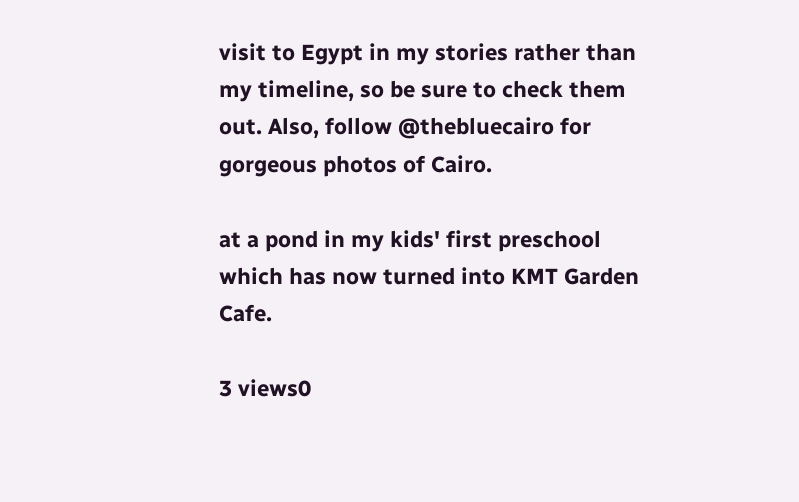visit to Egypt in my stories rather than my timeline, so be sure to check them out. Also, follow @thebluecairo for gorgeous photos of Cairo.

at a pond in my kids' first preschool which has now turned into KMT Garden Cafe.

3 views0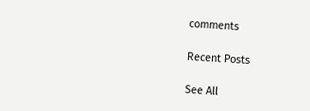comments

Recent Posts

See All